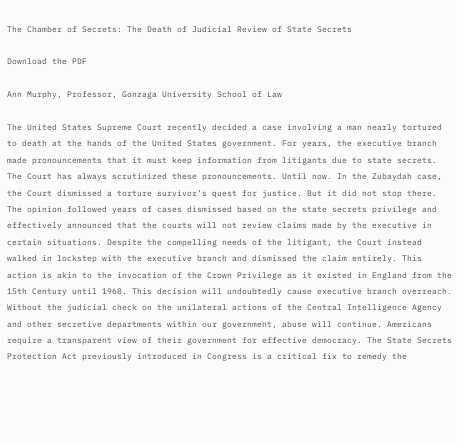The Chamber of Secrets: The Death of Judicial Review of State Secrets

Download the PDF

Ann Murphy, Professor, Gonzaga University School of Law

The United States Supreme Court recently decided a case involving a man nearly tortured to death at the hands of the United States government. For years, the executive branch made pronouncements that it must keep information from litigants due to state secrets. The Court has always scrutinized these pronouncements. Until now. In the Zubaydah case, the Court dismissed a torture survivor’s quest for justice. But it did not stop there. The opinion followed years of cases dismissed based on the state secrets privilege and effectively announced that the courts will not review claims made by the executive in certain situations. Despite the compelling needs of the litigant, the Court instead walked in lockstep with the executive branch and dismissed the claim entirely. This action is akin to the invocation of the Crown Privilege as it existed in England from the 15th Century until 1968. This decision will undoubtedly cause executive branch overreach. Without the judicial check on the unilateral actions of the Central Intelligence Agency and other secretive departments within our government, abuse will continue. Americans require a transparent view of their government for effective democracy. The State Secrets Protection Act previously introduced in Congress is a critical fix to remedy the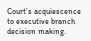Court’s acquiescence to executive branch decision making.